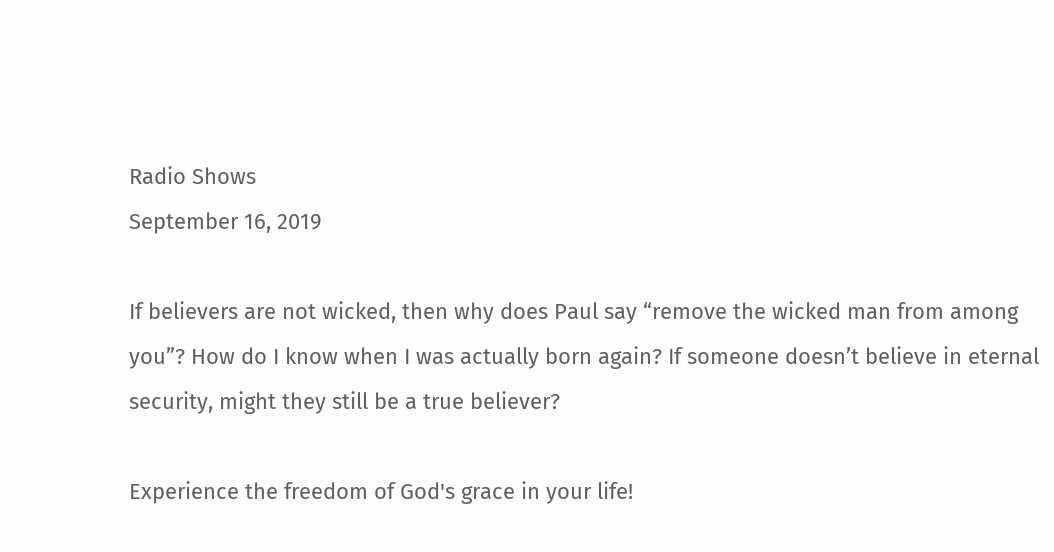Radio Shows
September 16, 2019

If believers are not wicked, then why does Paul say “remove the wicked man from among you”? How do I know when I was actually born again? If someone doesn’t believe in eternal security, might they still be a true believer?

Experience the freedom of God's grace in your life!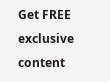Get FREE exclusive content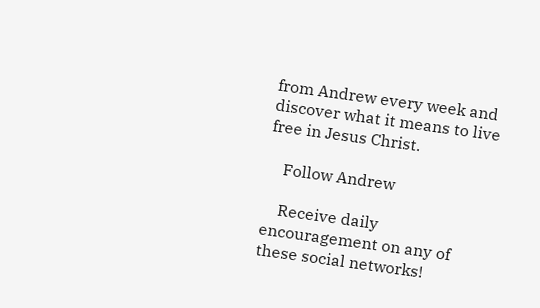from Andrew every week and discover what it means to live free in Jesus Christ.

    Follow Andrew

    Receive daily encouragement on any of these social networks!